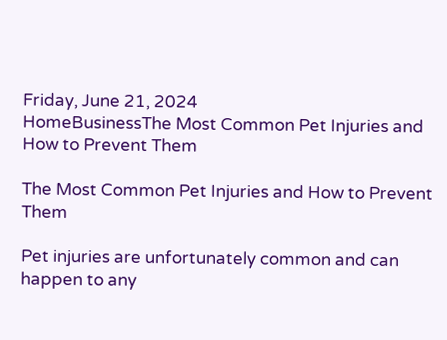Friday, June 21, 2024
HomeBusinessThe Most Common Pet Injuries and How to Prevent Them

The Most Common Pet Injuries and How to Prevent Them

Pet injuries are unfortunately common and can happen to any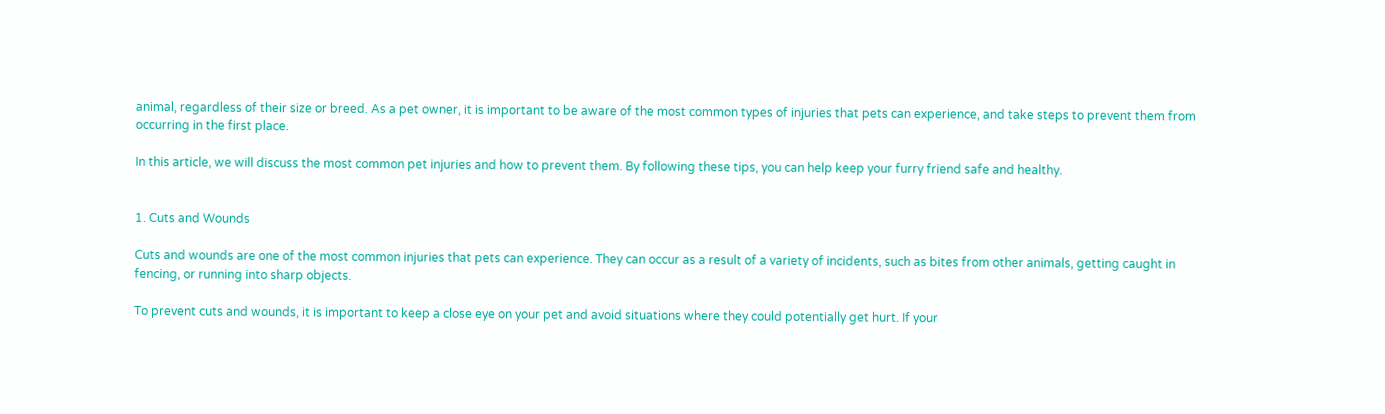animal, regardless of their size or breed. As a pet owner, it is important to be aware of the most common types of injuries that pets can experience, and take steps to prevent them from occurring in the first place.

In this article, we will discuss the most common pet injuries and how to prevent them. By following these tips, you can help keep your furry friend safe and healthy.


1. Cuts and Wounds

Cuts and wounds are one of the most common injuries that pets can experience. They can occur as a result of a variety of incidents, such as bites from other animals, getting caught in fencing, or running into sharp objects.

To prevent cuts and wounds, it is important to keep a close eye on your pet and avoid situations where they could potentially get hurt. If your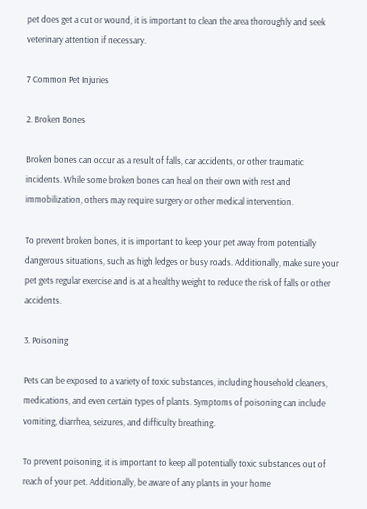pet does get a cut or wound, it is important to clean the area thoroughly and seek veterinary attention if necessary.

7 Common Pet Injuries

2. Broken Bones

Broken bones can occur as a result of falls, car accidents, or other traumatic incidents. While some broken bones can heal on their own with rest and immobilization, others may require surgery or other medical intervention.

To prevent broken bones, it is important to keep your pet away from potentially dangerous situations, such as high ledges or busy roads. Additionally, make sure your pet gets regular exercise and is at a healthy weight to reduce the risk of falls or other accidents.

3. Poisoning

Pets can be exposed to a variety of toxic substances, including household cleaners, medications, and even certain types of plants. Symptoms of poisoning can include vomiting, diarrhea, seizures, and difficulty breathing.

To prevent poisoning, it is important to keep all potentially toxic substances out of reach of your pet. Additionally, be aware of any plants in your home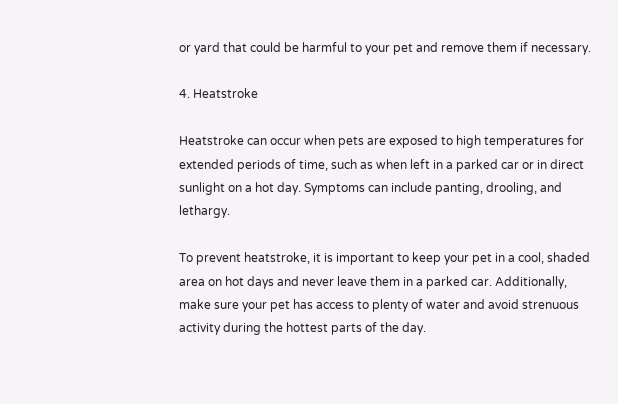or yard that could be harmful to your pet and remove them if necessary.

4. Heatstroke

Heatstroke can occur when pets are exposed to high temperatures for extended periods of time, such as when left in a parked car or in direct sunlight on a hot day. Symptoms can include panting, drooling, and lethargy.

To prevent heatstroke, it is important to keep your pet in a cool, shaded area on hot days and never leave them in a parked car. Additionally, make sure your pet has access to plenty of water and avoid strenuous activity during the hottest parts of the day.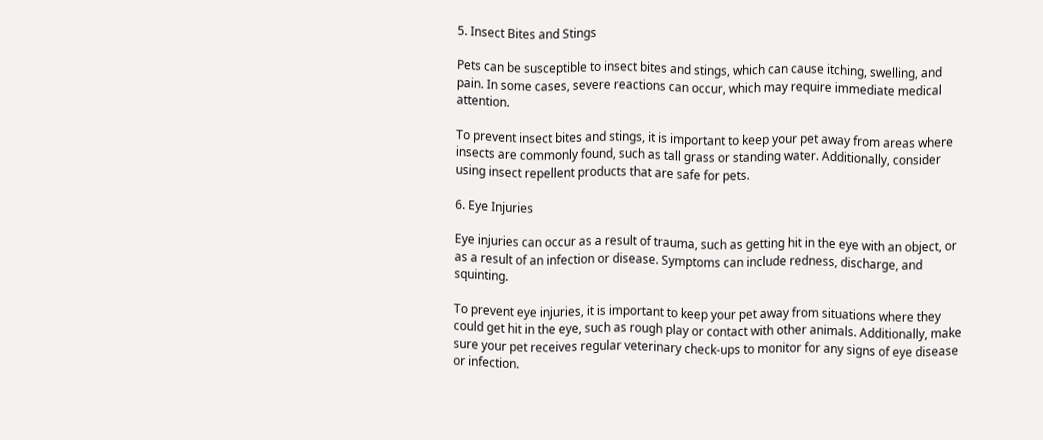5. Insect Bites and Stings

Pets can be susceptible to insect bites and stings, which can cause itching, swelling, and pain. In some cases, severe reactions can occur, which may require immediate medical attention.

To prevent insect bites and stings, it is important to keep your pet away from areas where insects are commonly found, such as tall grass or standing water. Additionally, consider using insect repellent products that are safe for pets.

6. Eye Injuries

Eye injuries can occur as a result of trauma, such as getting hit in the eye with an object, or as a result of an infection or disease. Symptoms can include redness, discharge, and squinting.

To prevent eye injuries, it is important to keep your pet away from situations where they could get hit in the eye, such as rough play or contact with other animals. Additionally, make sure your pet receives regular veterinary check-ups to monitor for any signs of eye disease or infection.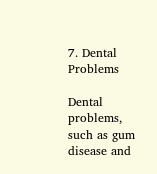7. Dental Problems

Dental problems, such as gum disease and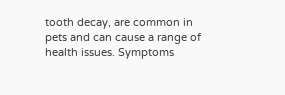tooth decay, are common in pets and can cause a range of health issues. Symptoms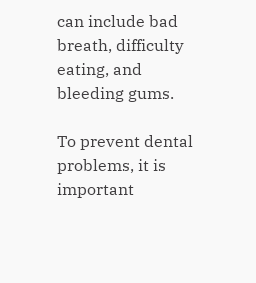can include bad breath, difficulty eating, and bleeding gums.

To prevent dental problems, it is important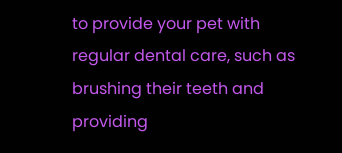to provide your pet with regular dental care, such as brushing their teeth and providing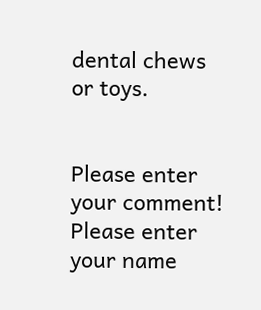dental chews or toys.


Please enter your comment!
Please enter your name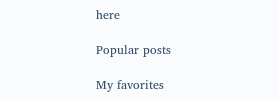here

Popular posts

My favorites